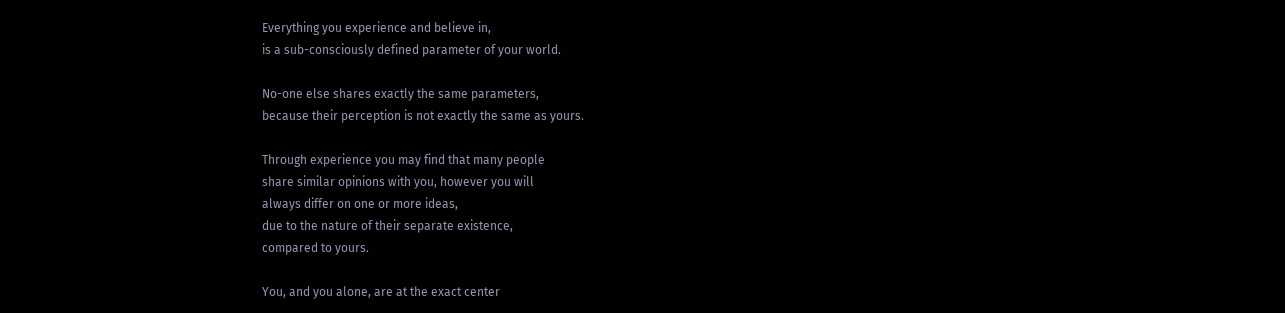Everything you experience and believe in,
is a sub-consciously defined parameter of your world.

No-one else shares exactly the same parameters,
because their perception is not exactly the same as yours.

Through experience you may find that many people
share similar opinions with you, however you will
always differ on one or more ideas,
due to the nature of their separate existence,
compared to yours.

You, and you alone, are at the exact center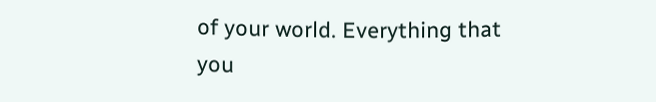of your world. Everything that you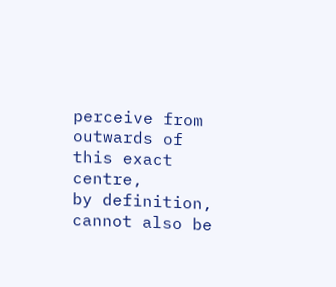perceive from outwards of this exact centre,
by definition, cannot also be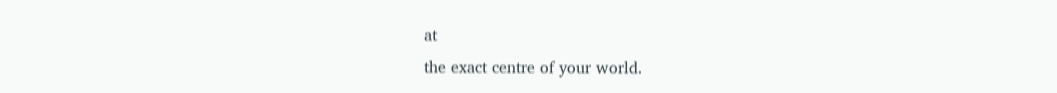at
the exact centre of your world.